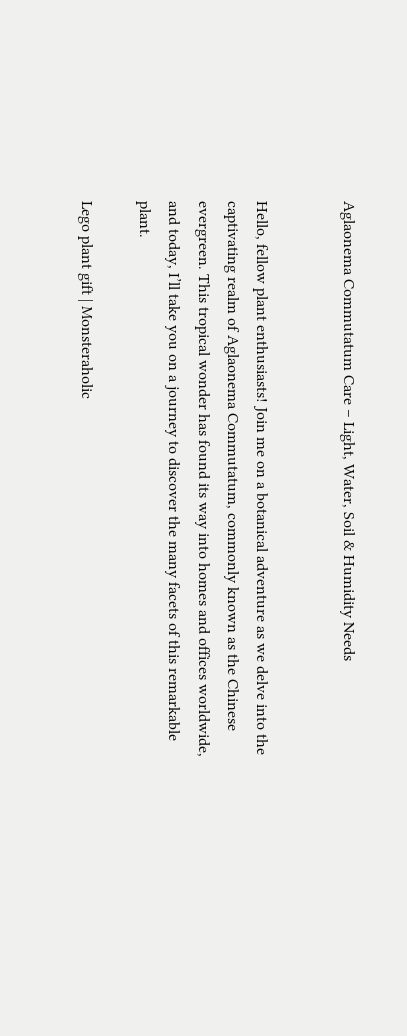Aglaonema Commutatum Care – Light, Water, Soil & Humidity Needs


Hello, fellow plant enthusiasts! Join me on a botanical adventure as we delve into the captivating realm of Aglaonema Commutatum, commonly known as the Chinese evergreen. This tropical wonder has found its way into homes and offices worldwide, and today, I’ll take you on a journey to discover the many facets of this remarkable plant.

Lego plant gift | Monsteraholic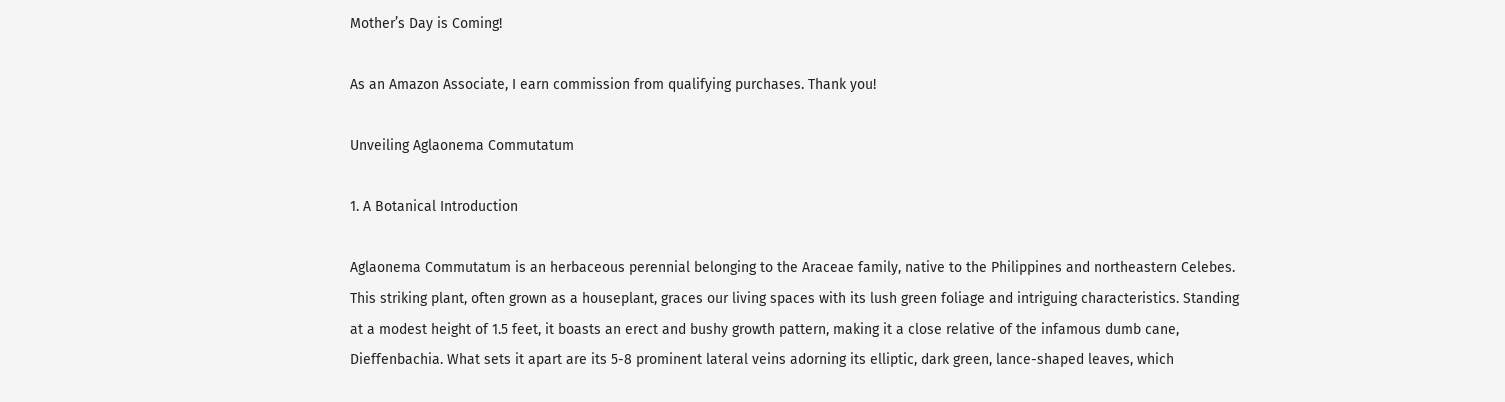Mother’s Day is Coming!

As an Amazon Associate, I earn commission from qualifying purchases. Thank you!

Unveiling Aglaonema Commutatum

1. A Botanical Introduction

Aglaonema Commutatum is an herbaceous perennial belonging to the Araceae family, native to the Philippines and northeastern Celebes. This striking plant, often grown as a houseplant, graces our living spaces with its lush green foliage and intriguing characteristics. Standing at a modest height of 1.5 feet, it boasts an erect and bushy growth pattern, making it a close relative of the infamous dumb cane, Dieffenbachia. What sets it apart are its 5-8 prominent lateral veins adorning its elliptic, dark green, lance-shaped leaves, which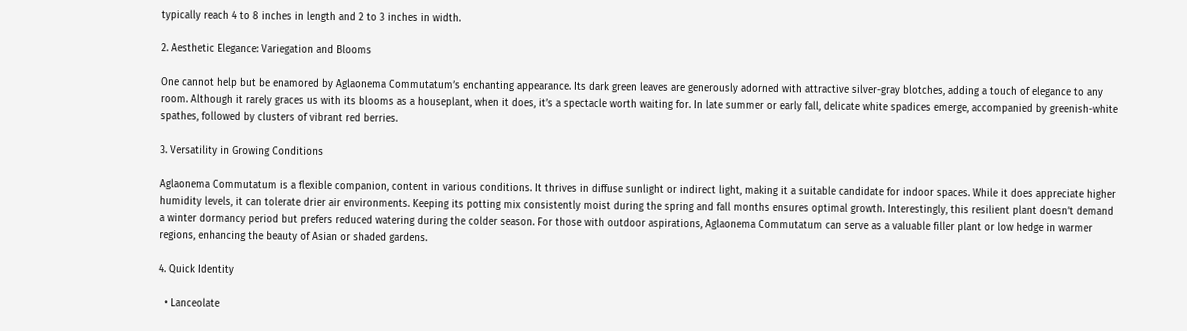typically reach 4 to 8 inches in length and 2 to 3 inches in width.

2. Aesthetic Elegance: Variegation and Blooms

One cannot help but be enamored by Aglaonema Commutatum’s enchanting appearance. Its dark green leaves are generously adorned with attractive silver-gray blotches, adding a touch of elegance to any room. Although it rarely graces us with its blooms as a houseplant, when it does, it’s a spectacle worth waiting for. In late summer or early fall, delicate white spadices emerge, accompanied by greenish-white spathes, followed by clusters of vibrant red berries.

3. Versatility in Growing Conditions

Aglaonema Commutatum is a flexible companion, content in various conditions. It thrives in diffuse sunlight or indirect light, making it a suitable candidate for indoor spaces. While it does appreciate higher humidity levels, it can tolerate drier air environments. Keeping its potting mix consistently moist during the spring and fall months ensures optimal growth. Interestingly, this resilient plant doesn’t demand a winter dormancy period but prefers reduced watering during the colder season. For those with outdoor aspirations, Aglaonema Commutatum can serve as a valuable filler plant or low hedge in warmer regions, enhancing the beauty of Asian or shaded gardens.

4. Quick Identity

  • Lanceolate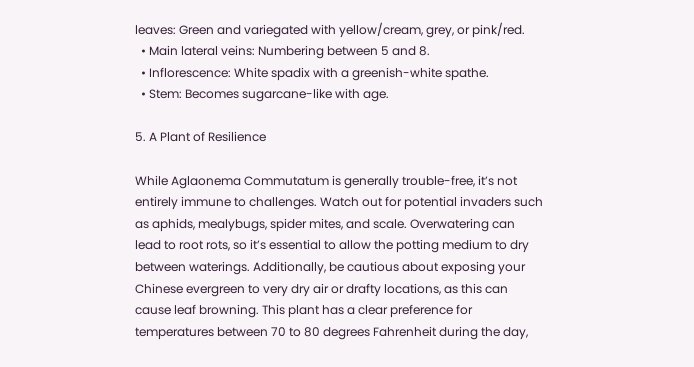leaves: Green and variegated with yellow/cream, grey, or pink/red.
  • Main lateral veins: Numbering between 5 and 8.
  • Inflorescence: White spadix with a greenish-white spathe.
  • Stem: Becomes sugarcane-like with age.

5. A Plant of Resilience

While Aglaonema Commutatum is generally trouble-free, it’s not entirely immune to challenges. Watch out for potential invaders such as aphids, mealybugs, spider mites, and scale. Overwatering can lead to root rots, so it’s essential to allow the potting medium to dry between waterings. Additionally, be cautious about exposing your Chinese evergreen to very dry air or drafty locations, as this can cause leaf browning. This plant has a clear preference for temperatures between 70 to 80 degrees Fahrenheit during the day,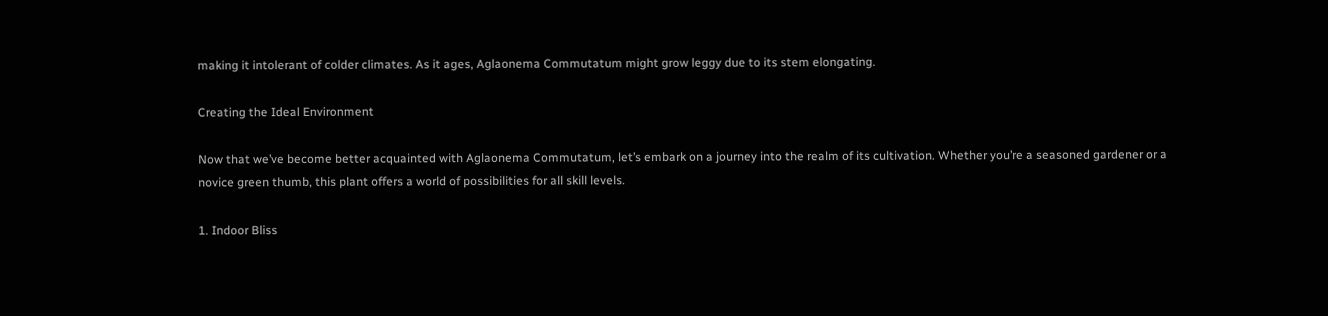making it intolerant of colder climates. As it ages, Aglaonema Commutatum might grow leggy due to its stem elongating.

Creating the Ideal Environment

Now that we’ve become better acquainted with Aglaonema Commutatum, let’s embark on a journey into the realm of its cultivation. Whether you’re a seasoned gardener or a novice green thumb, this plant offers a world of possibilities for all skill levels.

1. Indoor Bliss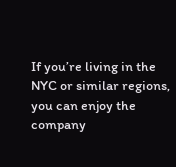If you’re living in the NYC or similar regions, you can enjoy the company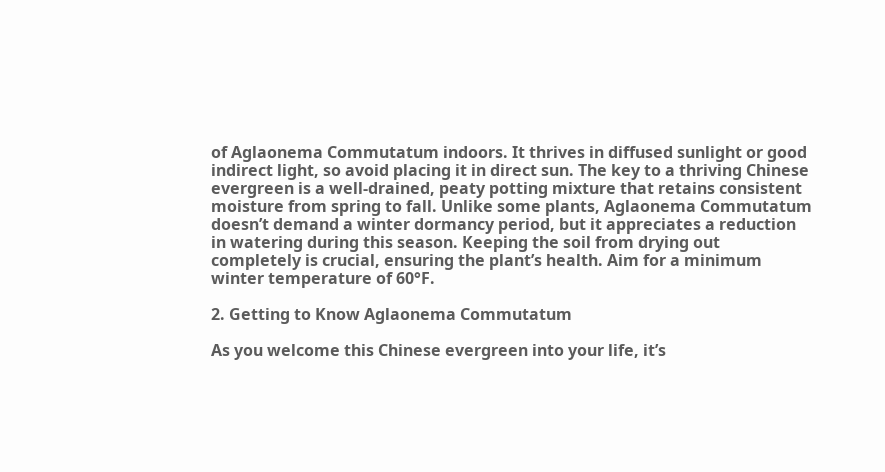of Aglaonema Commutatum indoors. It thrives in diffused sunlight or good indirect light, so avoid placing it in direct sun. The key to a thriving Chinese evergreen is a well-drained, peaty potting mixture that retains consistent moisture from spring to fall. Unlike some plants, Aglaonema Commutatum doesn’t demand a winter dormancy period, but it appreciates a reduction in watering during this season. Keeping the soil from drying out completely is crucial, ensuring the plant’s health. Aim for a minimum winter temperature of 60°F.

2. Getting to Know Aglaonema Commutatum

As you welcome this Chinese evergreen into your life, it’s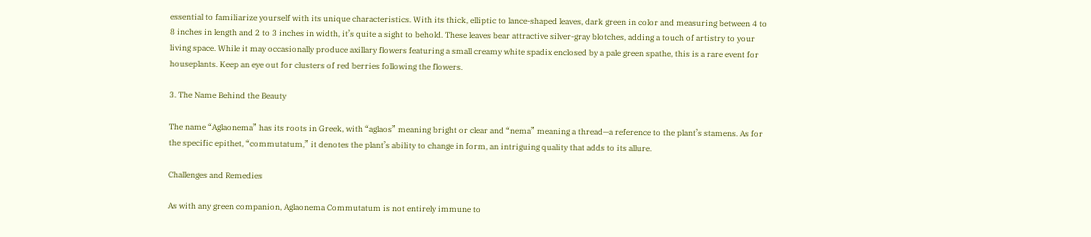essential to familiarize yourself with its unique characteristics. With its thick, elliptic to lance-shaped leaves, dark green in color and measuring between 4 to 8 inches in length and 2 to 3 inches in width, it’s quite a sight to behold. These leaves bear attractive silver-gray blotches, adding a touch of artistry to your living space. While it may occasionally produce axillary flowers featuring a small creamy white spadix enclosed by a pale green spathe, this is a rare event for houseplants. Keep an eye out for clusters of red berries following the flowers.

3. The Name Behind the Beauty

The name “Aglaonema” has its roots in Greek, with “aglaos” meaning bright or clear and “nema” meaning a thread—a reference to the plant’s stamens. As for the specific epithet, “commutatum,” it denotes the plant’s ability to change in form, an intriguing quality that adds to its allure.

Challenges and Remedies

As with any green companion, Aglaonema Commutatum is not entirely immune to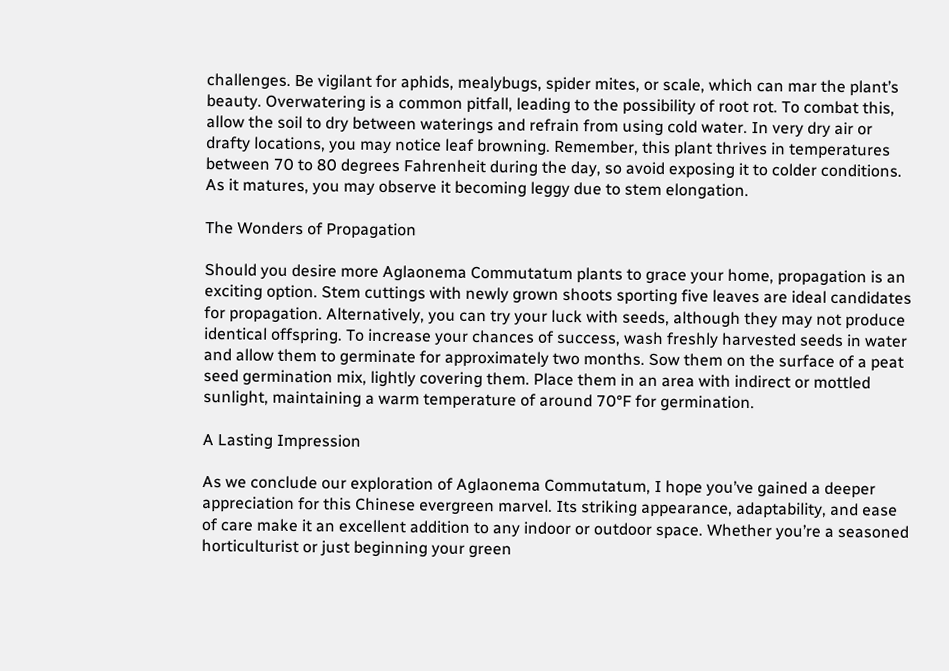challenges. Be vigilant for aphids, mealybugs, spider mites, or scale, which can mar the plant’s beauty. Overwatering is a common pitfall, leading to the possibility of root rot. To combat this, allow the soil to dry between waterings and refrain from using cold water. In very dry air or drafty locations, you may notice leaf browning. Remember, this plant thrives in temperatures between 70 to 80 degrees Fahrenheit during the day, so avoid exposing it to colder conditions. As it matures, you may observe it becoming leggy due to stem elongation.

The Wonders of Propagation

Should you desire more Aglaonema Commutatum plants to grace your home, propagation is an exciting option. Stem cuttings with newly grown shoots sporting five leaves are ideal candidates for propagation. Alternatively, you can try your luck with seeds, although they may not produce identical offspring. To increase your chances of success, wash freshly harvested seeds in water and allow them to germinate for approximately two months. Sow them on the surface of a peat seed germination mix, lightly covering them. Place them in an area with indirect or mottled sunlight, maintaining a warm temperature of around 70°F for germination.

A Lasting Impression

As we conclude our exploration of Aglaonema Commutatum, I hope you’ve gained a deeper appreciation for this Chinese evergreen marvel. Its striking appearance, adaptability, and ease of care make it an excellent addition to any indoor or outdoor space. Whether you’re a seasoned horticulturist or just beginning your green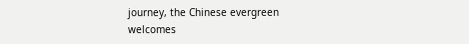journey, the Chinese evergreen welcomes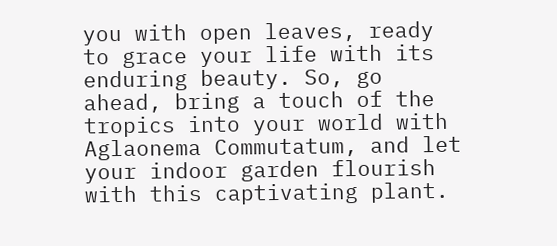you with open leaves, ready to grace your life with its enduring beauty. So, go ahead, bring a touch of the tropics into your world with Aglaonema Commutatum, and let your indoor garden flourish with this captivating plant.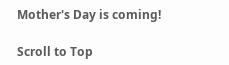Mother's Day is coming!

Scroll to Top